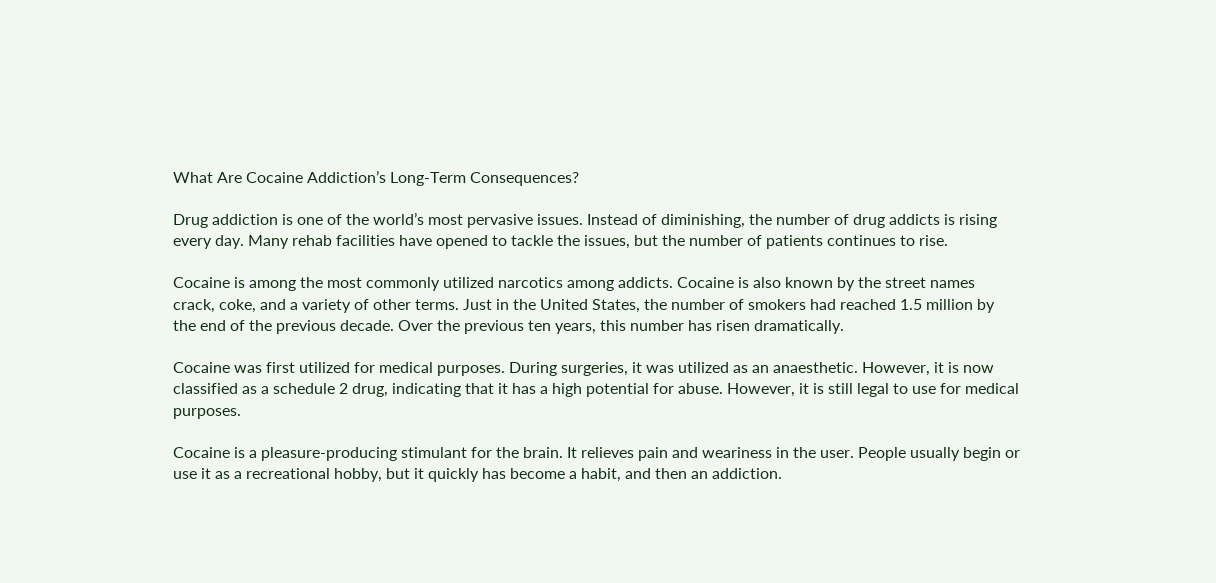What Are Cocaine Addiction’s Long-Term Consequences?

Drug addiction is one of the world’s most pervasive issues. Instead of diminishing, the number of drug addicts is rising every day. Many rehab facilities have opened to tackle the issues, but the number of patients continues to rise.

Cocaine is among the most commonly utilized narcotics among addicts. Cocaine is also known by the street names crack, coke, and a variety of other terms. Just in the United States, the number of smokers had reached 1.5 million by the end of the previous decade. Over the previous ten years, this number has risen dramatically.

Cocaine was first utilized for medical purposes. During surgeries, it was utilized as an anaesthetic. However, it is now classified as a schedule 2 drug, indicating that it has a high potential for abuse. However, it is still legal to use for medical purposes.

Cocaine is a pleasure-producing stimulant for the brain. It relieves pain and weariness in the user. People usually begin or use it as a recreational hobby, but it quickly has become a habit, and then an addiction.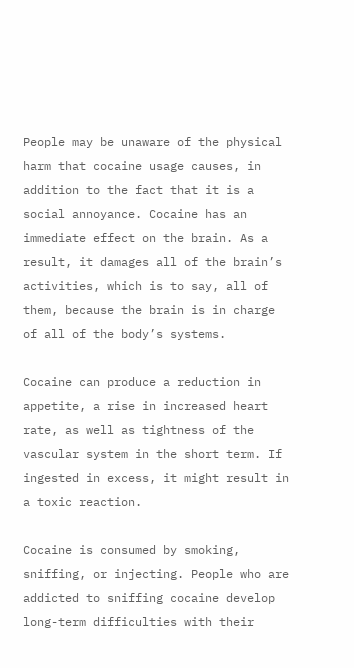People may be unaware of the physical harm that cocaine usage causes, in addition to the fact that it is a social annoyance. Cocaine has an immediate effect on the brain. As a result, it damages all of the brain’s activities, which is to say, all of them, because the brain is in charge of all of the body’s systems.

Cocaine can produce a reduction in appetite, a rise in increased heart rate, as well as tightness of the vascular system in the short term. If ingested in excess, it might result in a toxic reaction.

Cocaine is consumed by smoking, sniffing, or injecting. People who are addicted to sniffing cocaine develop long-term difficulties with their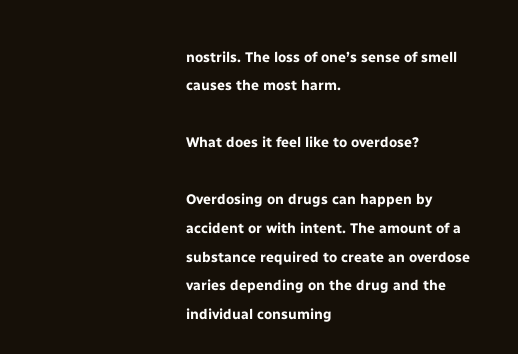nostrils. The loss of one’s sense of smell causes the most harm.

What does it feel like to overdose?

Overdosing on drugs can happen by accident or with intent. The amount of a substance required to create an overdose varies depending on the drug and the individual consuming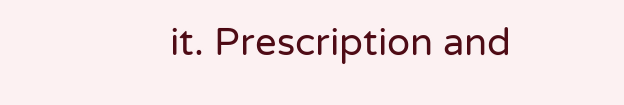it. Prescription and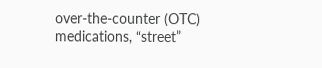over-the-counter (OTC) medications, “street”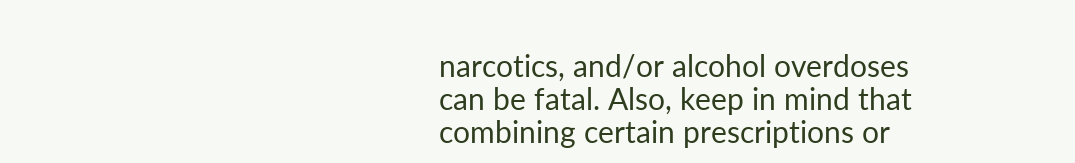narcotics, and/or alcohol overdoses can be fatal. Also, keep in mind that combining certain prescriptions or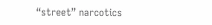“street” narcotics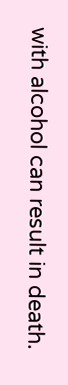with alcohol can result in death.